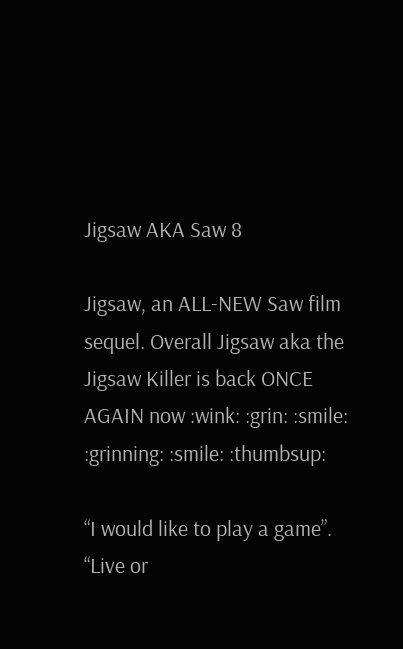Jigsaw AKA Saw 8

Jigsaw, an ALL-NEW Saw film sequel. Overall Jigsaw aka the Jigsaw Killer is back ONCE AGAIN now :wink: :grin: :smile: :grinning: :smile: :thumbsup:

“I would like to play a game”. “Live or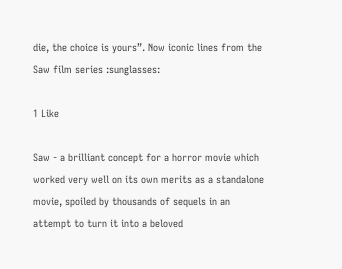die, the choice is yours”. Now iconic lines from the Saw film series :sunglasses:

1 Like

Saw - a brilliant concept for a horror movie which worked very well on its own merits as a standalone movie, spoiled by thousands of sequels in an attempt to turn it into a beloved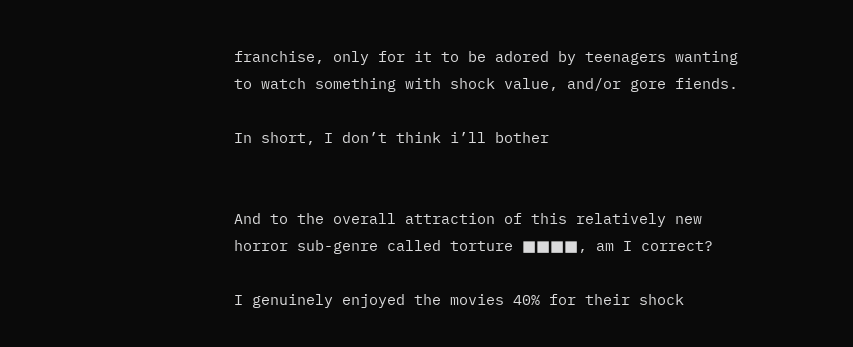franchise, only for it to be adored by teenagers wanting to watch something with shock value, and/or gore fiends.

In short, I don’t think i’ll bother


And to the overall attraction of this relatively new horror sub-genre called torture ■■■■, am I correct?

I genuinely enjoyed the movies 40% for their shock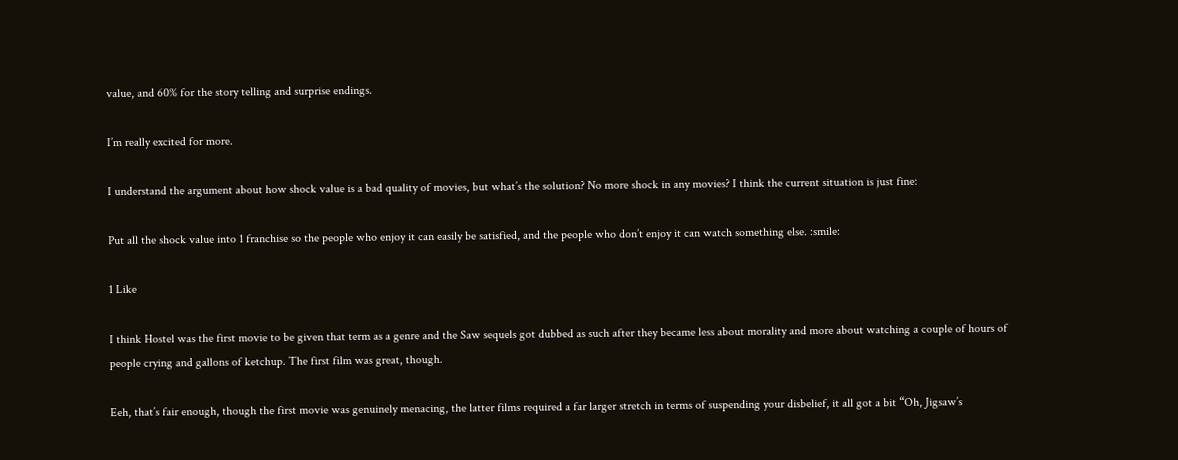value, and 60% for the story telling and surprise endings.

I’m really excited for more.

I understand the argument about how shock value is a bad quality of movies, but what’s the solution? No more shock in any movies? I think the current situation is just fine:

Put all the shock value into 1 franchise so the people who enjoy it can easily be satisfied, and the people who don’t enjoy it can watch something else. :smile:

1 Like

I think Hostel was the first movie to be given that term as a genre and the Saw sequels got dubbed as such after they became less about morality and more about watching a couple of hours of people crying and gallons of ketchup. The first film was great, though.

Eeh, that’s fair enough, though the first movie was genuinely menacing, the latter films required a far larger stretch in terms of suspending your disbelief, it all got a bit “Oh, Jigsaw’s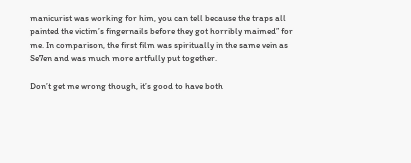manicurist was working for him, you can tell because the traps all painted the victim’s fingernails before they got horribly maimed” for me. In comparison, the first film was spiritually in the same vein as Se7en and was much more artfully put together.

Don’t get me wrong though, it’s good to have both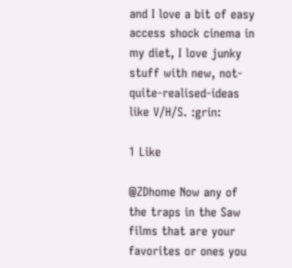and I love a bit of easy access shock cinema in my diet, I love junky stuff with new, not-quite-realised-ideas like V/H/S. :grin:

1 Like

@ZDhome Now any of the traps in the Saw films that are your favorites or ones you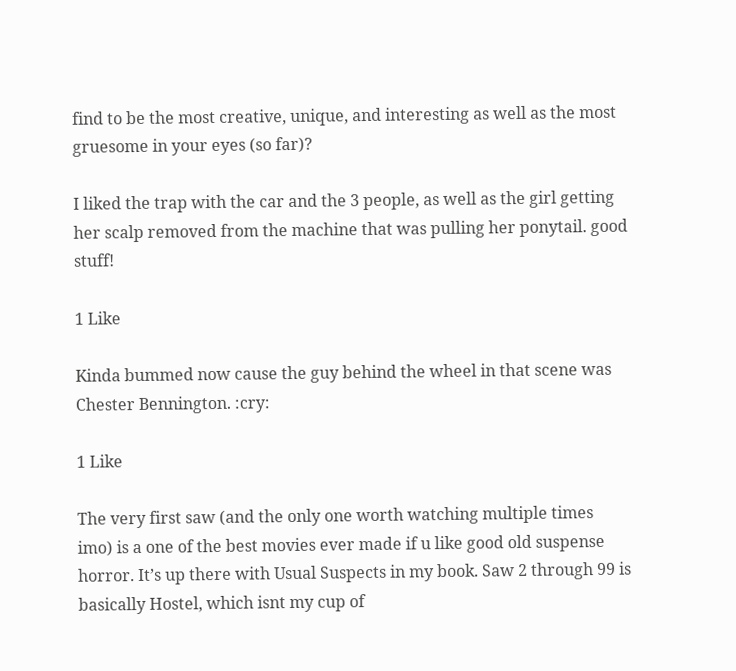find to be the most creative, unique, and interesting as well as the most gruesome in your eyes (so far)?

I liked the trap with the car and the 3 people, as well as the girl getting her scalp removed from the machine that was pulling her ponytail. good stuff!

1 Like

Kinda bummed now cause the guy behind the wheel in that scene was Chester Bennington. :cry:

1 Like

The very first saw (and the only one worth watching multiple times imo) is a one of the best movies ever made if u like good old suspense horror. It’s up there with Usual Suspects in my book. Saw 2 through 99 is basically Hostel, which isnt my cup of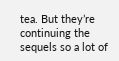tea. But they’re continuing the sequels so a lot of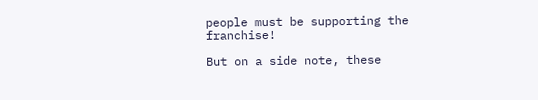people must be supporting the franchise!

But on a side note, these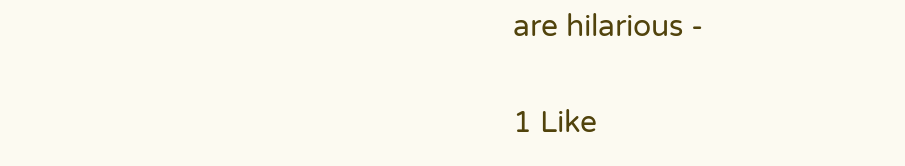are hilarious -

1 Like